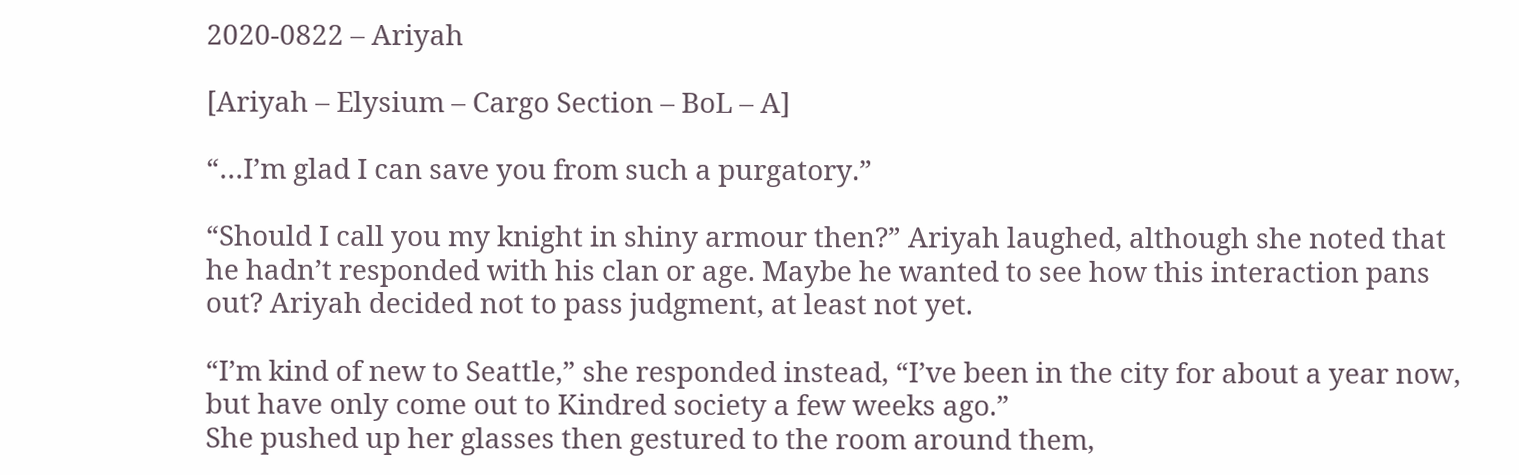2020-0822 – Ariyah

[Ariyah – Elysium – Cargo Section – BoL – A]

“…I’m glad I can save you from such a purgatory.”

“Should I call you my knight in shiny armour then?” Ariyah laughed, although she noted that he hadn’t responded with his clan or age. Maybe he wanted to see how this interaction pans out? Ariyah decided not to pass judgment, at least not yet.

“I’m kind of new to Seattle,” she responded instead, “I’ve been in the city for about a year now, but have only come out to Kindred society a few weeks ago.”
She pushed up her glasses then gestured to the room around them,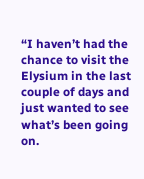“I haven’t had the chance to visit the Elysium in the last couple of days and just wanted to see what’s been going on.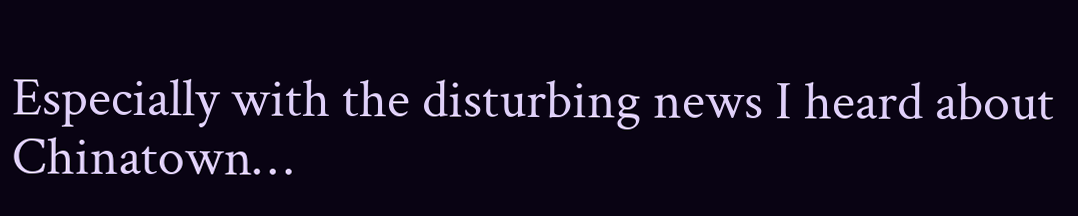Especially with the disturbing news I heard about Chinatown…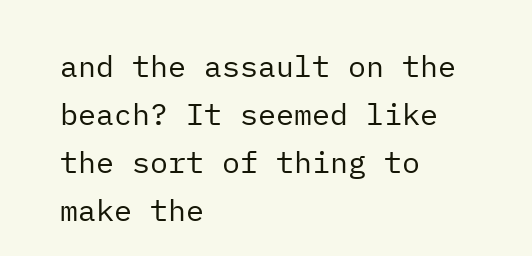and the assault on the beach? It seemed like the sort of thing to make the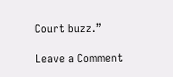Court buzz.”

Leave a Comment